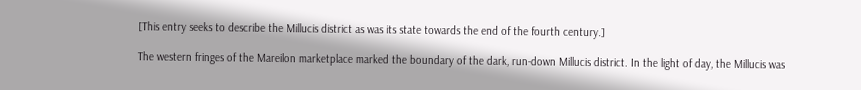[This entry seeks to describe the Millucis district as was its state towards the end of the fourth century.]

The western fringes of the Mareilon marketplace marked the boundary of the dark, run-down Millucis district. In the light of day, the Millucis was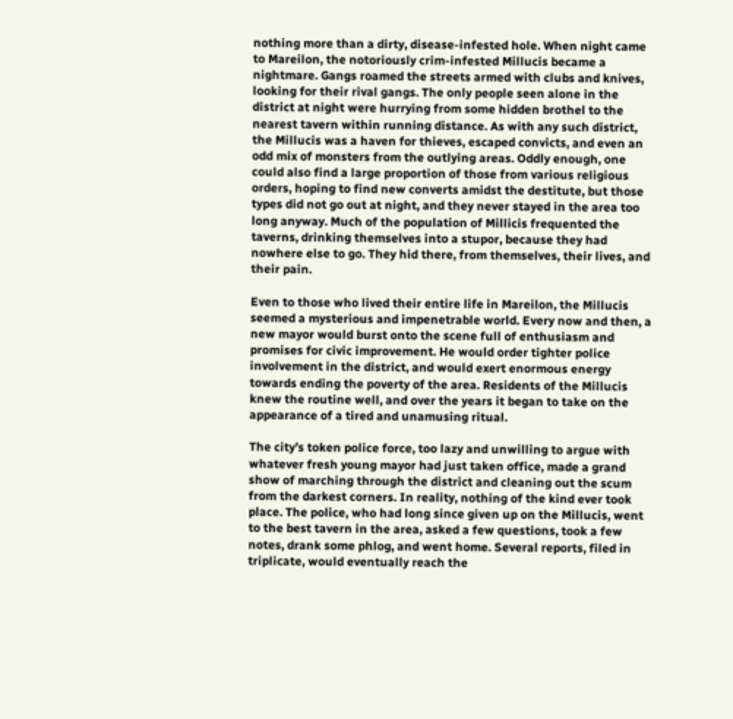nothing more than a dirty, disease-infested hole. When night came to Mareilon, the notoriously crim-infested Millucis became a nightmare. Gangs roamed the streets armed with clubs and knives, looking for their rival gangs. The only people seen alone in the district at night were hurrying from some hidden brothel to the nearest tavern within running distance. As with any such district, the Millucis was a haven for thieves, escaped convicts, and even an odd mix of monsters from the outlying areas. Oddly enough, one could also find a large proportion of those from various religious orders, hoping to find new converts amidst the destitute, but those types did not go out at night, and they never stayed in the area too long anyway. Much of the population of Millicis frequented the taverns, drinking themselves into a stupor, because they had nowhere else to go. They hid there, from themselves, their lives, and their pain.

Even to those who lived their entire life in Mareilon, the Millucis seemed a mysterious and impenetrable world. Every now and then, a new mayor would burst onto the scene full of enthusiasm and promises for civic improvement. He would order tighter police involvement in the district, and would exert enormous energy towards ending the poverty of the area. Residents of the Millucis knew the routine well, and over the years it began to take on the appearance of a tired and unamusing ritual.

The city’s token police force, too lazy and unwilling to argue with whatever fresh young mayor had just taken office, made a grand show of marching through the district and cleaning out the scum from the darkest corners. In reality, nothing of the kind ever took place. The police, who had long since given up on the Millucis, went to the best tavern in the area, asked a few questions, took a few notes, drank some phlog, and went home. Several reports, filed in triplicate, would eventually reach the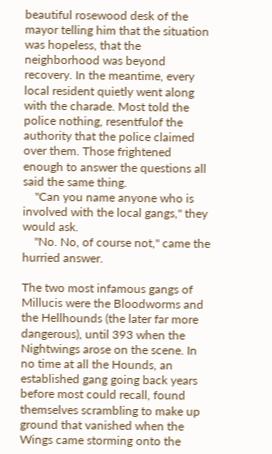beautiful rosewood desk of the mayor telling him that the situation was hopeless, that the neighborhood was beyond recovery. In the meantime, every local resident quietly went along with the charade. Most told the police nothing, resentfulof the authority that the police claimed over them. Those frightened enough to answer the questions all said the same thing.
    "Can you name anyone who is involved with the local gangs," they would ask.
    "No. No, of course not," came the hurried answer.

The two most infamous gangs of Millucis were the Bloodworms and the Hellhounds (the later far more dangerous), until 393 when the Nightwings arose on the scene. In no time at all the Hounds, an established gang going back years before most could recall, found themselves scrambling to make up ground that vanished when the Wings came storming onto the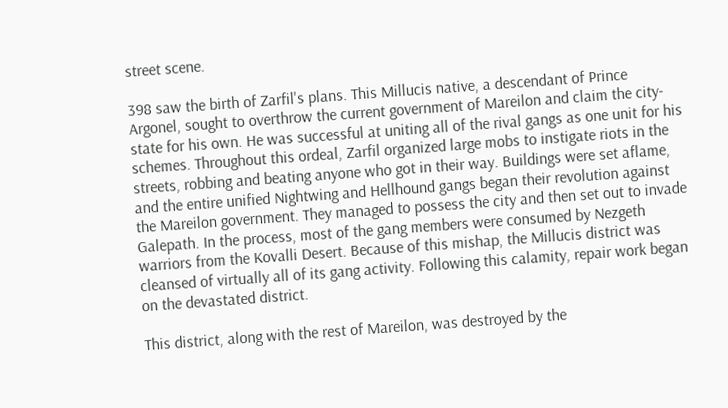street scene.

398 saw the birth of Zarfil's plans. This Millucis native, a descendant of Prince Argonel, sought to overthrow the current government of Mareilon and claim the city-state for his own. He was successful at uniting all of the rival gangs as one unit for his schemes. Throughout this ordeal, Zarfil organized large mobs to instigate riots in the streets, robbing and beating anyone who got in their way. Buildings were set aflame, and the entire unified Nightwing and Hellhound gangs began their revolution against the Mareilon government. They managed to possess the city and then set out to invade Galepath. In the process, most of the gang members were consumed by Nezgeth warriors from the Kovalli Desert. Because of this mishap, the Millucis district was cleansed of virtually all of its gang activity. Following this calamity, repair work began on the devastated district.

This district, along with the rest of Mareilon, was destroyed by the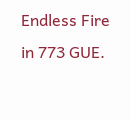Endless Fire in 773 GUE.